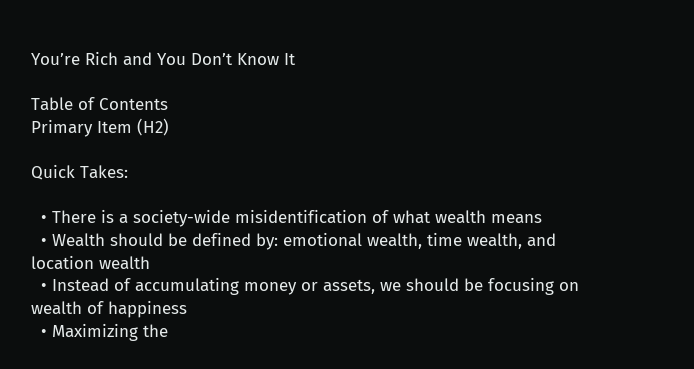You’re Rich and You Don’t Know It

Table of Contents
Primary Item (H2)

Quick Takes:

  • There is a society-wide misidentification of what wealth means
  • Wealth should be defined by: emotional wealth, time wealth, and location wealth
  • Instead of accumulating money or assets, we should be focusing on wealth of happiness
  • Maximizing the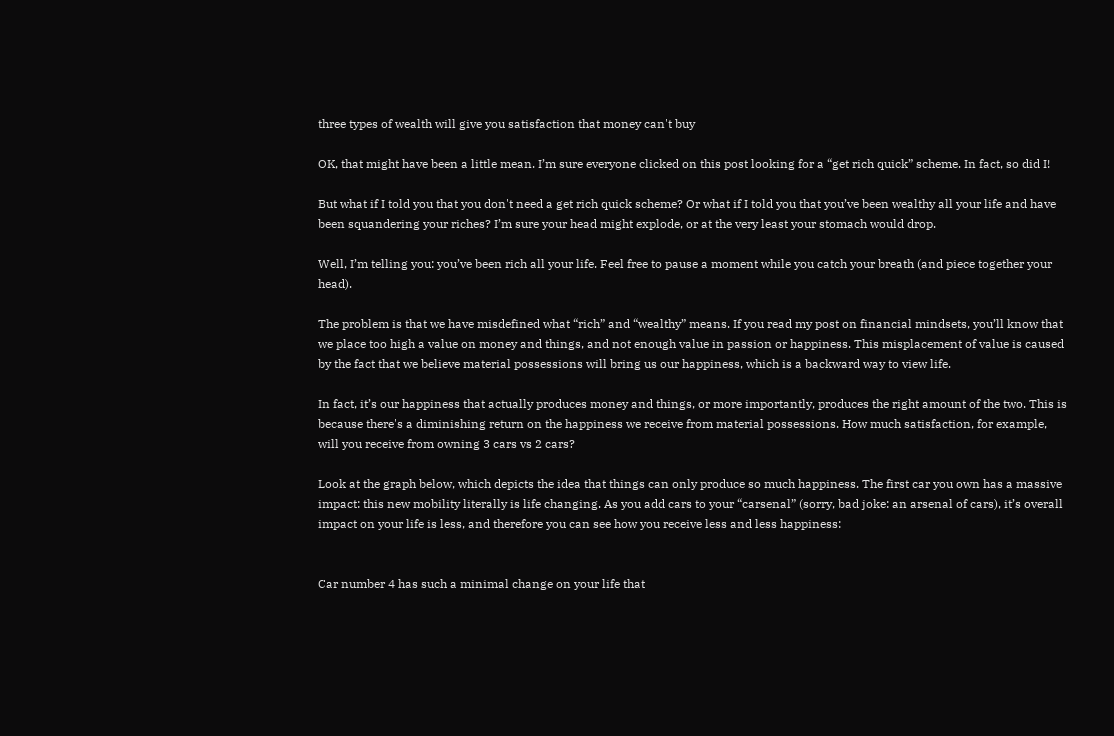three types of wealth will give you satisfaction that money can't buy

OK, that might have been a little mean. I’m sure everyone clicked on this post looking for a “get rich quick” scheme. In fact, so did I!

But what if I told you that you don't need a get rich quick scheme? Or what if I told you that you’ve been wealthy all your life and have been squandering your riches? I’m sure your head might explode, or at the very least your stomach would drop.

Well, I’m telling you: you’ve been rich all your life. Feel free to pause a moment while you catch your breath (and piece together your head).

The problem is that we have misdefined what “rich” and “wealthy” means. If you read my post on financial mindsets, you’ll know that we place too high a value on money and things, and not enough value in passion or happiness. This misplacement of value is caused by the fact that we believe material possessions will bring us our happiness, which is a backward way to view life.

In fact, it’s our happiness that actually produces money and things, or more importantly, produces the right amount of the two. This is because there's a diminishing return on the happiness we receive from material possessions. How much satisfaction, for example, will you receive from owning 3 cars vs 2 cars?

Look at the graph below, which depicts the idea that things can only produce so much happiness. The first car you own has a massive impact: this new mobility literally is life changing. As you add cars to your “carsenal” (sorry, bad joke: an arsenal of cars), it’s overall impact on your life is less, and therefore you can see how you receive less and less happiness:


Car number 4 has such a minimal change on your life that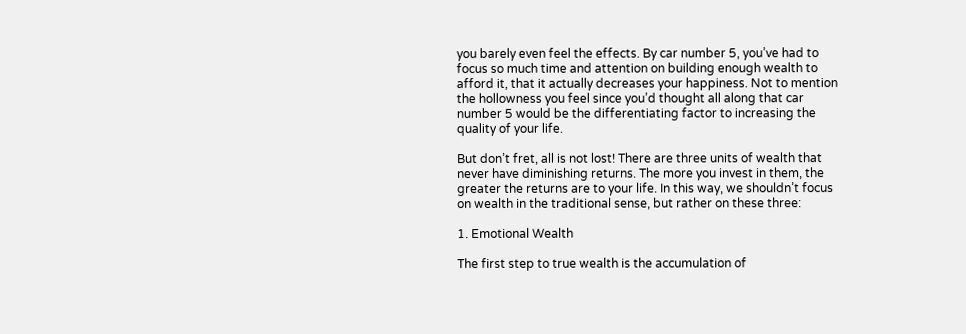you barely even feel the effects. By car number 5, you’ve had to focus so much time and attention on building enough wealth to afford it, that it actually decreases your happiness. Not to mention the hollowness you feel since you’d thought all along that car number 5 would be the differentiating factor to increasing the quality of your life.

But don’t fret, all is not lost! There are three units of wealth that never have diminishing returns. The more you invest in them, the greater the returns are to your life. In this way, we shouldn’t focus on wealth in the traditional sense, but rather on these three:

1. Emotional Wealth

The first step to true wealth is the accumulation of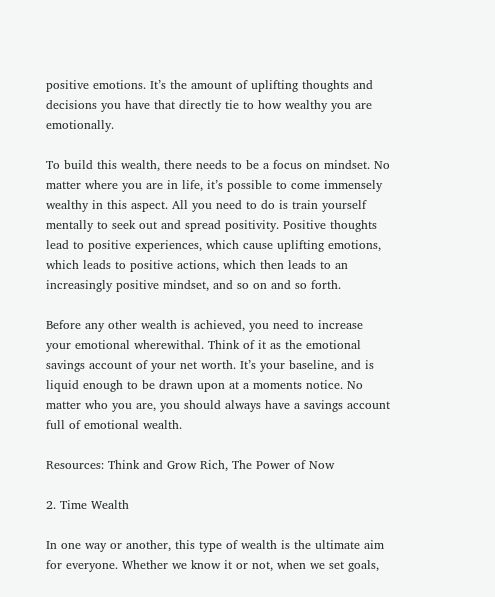positive emotions. It’s the amount of uplifting thoughts and decisions you have that directly tie to how wealthy you are emotionally.

To build this wealth, there needs to be a focus on mindset. No matter where you are in life, it’s possible to come immensely wealthy in this aspect. All you need to do is train yourself mentally to seek out and spread positivity. Positive thoughts lead to positive experiences, which cause uplifting emotions, which leads to positive actions, which then leads to an increasingly positive mindset, and so on and so forth.

Before any other wealth is achieved, you need to increase your emotional wherewithal. Think of it as the emotional savings account of your net worth. It’s your baseline, and is liquid enough to be drawn upon at a moments notice. No matter who you are, you should always have a savings account full of emotional wealth.

Resources: Think and Grow Rich, The Power of Now

2. Time Wealth

In one way or another, this type of wealth is the ultimate aim for everyone. Whether we know it or not, when we set goals,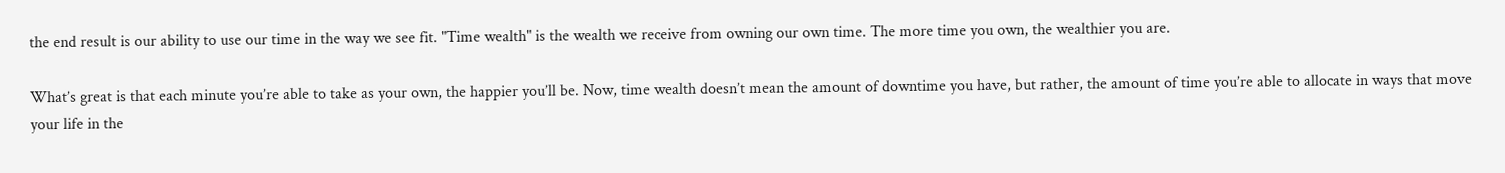the end result is our ability to use our time in the way we see fit. "Time wealth" is the wealth we receive from owning our own time. The more time you own, the wealthier you are.

What’s great is that each minute you’re able to take as your own, the happier you’ll be. Now, time wealth doesn’t mean the amount of downtime you have, but rather, the amount of time you’re able to allocate in ways that move your life in the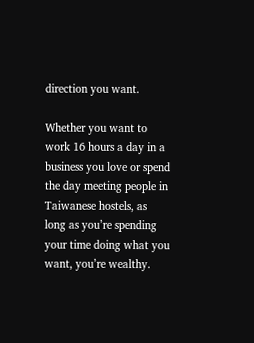direction you want.

Whether you want to work 16 hours a day in a business you love or spend the day meeting people in Taiwanese hostels, as long as you’re spending your time doing what you want, you’re wealthy.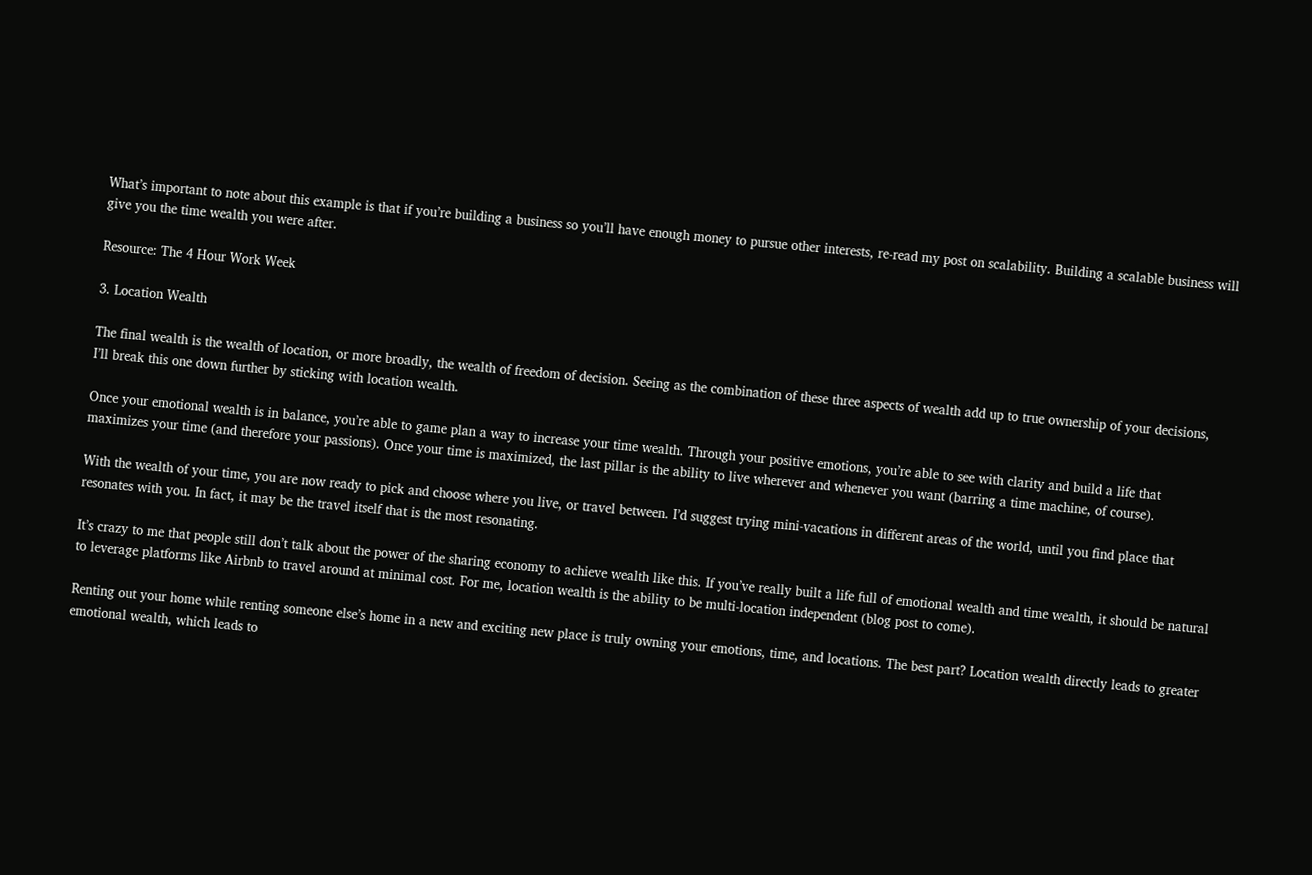What’s important to note about this example is that if you’re building a business so you’ll have enough money to pursue other interests, re-read my post on scalability. Building a scalable business will give you the time wealth you were after.

Resource: The 4 Hour Work Week

3. Location Wealth

The final wealth is the wealth of location, or more broadly, the wealth of freedom of decision. Seeing as the combination of these three aspects of wealth add up to true ownership of your decisions, I’ll break this one down further by sticking with location wealth.

Once your emotional wealth is in balance, you’re able to game plan a way to increase your time wealth. Through your positive emotions, you’re able to see with clarity and build a life that maximizes your time (and therefore your passions). Once your time is maximized, the last pillar is the ability to live wherever and whenever you want (barring a time machine, of course).

With the wealth of your time, you are now ready to pick and choose where you live, or travel between. I’d suggest trying mini-vacations in different areas of the world, until you find place that resonates with you. In fact, it may be the travel itself that is the most resonating.

It’s crazy to me that people still don’t talk about the power of the sharing economy to achieve wealth like this. If you’ve really built a life full of emotional wealth and time wealth, it should be natural to leverage platforms like Airbnb to travel around at minimal cost. For me, location wealth is the ability to be multi-location independent (blog post to come).

Renting out your home while renting someone else’s home in a new and exciting new place is truly owning your emotions, time, and locations. The best part? Location wealth directly leads to greater emotional wealth, which leads to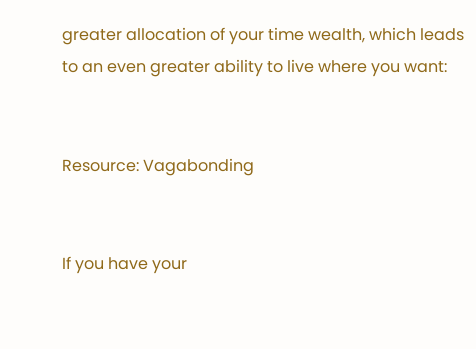greater allocation of your time wealth, which leads to an even greater ability to live where you want:


Resource: Vagabonding


If you have your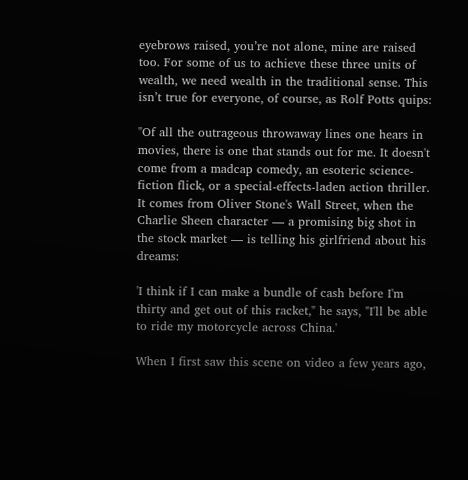eyebrows raised, you’re not alone, mine are raised too. For some of us to achieve these three units of wealth, we need wealth in the traditional sense. This isn’t true for everyone, of course, as Rolf Potts quips:

"Of all the outrageous throwaway lines one hears in movies, there is one that stands out for me. It doesn't come from a madcap comedy, an esoteric science-fiction flick, or a special-effects-laden action thriller. It comes from Oliver Stone's Wall Street, when the Charlie Sheen character — a promising big shot in the stock market — is telling his girlfriend about his dreams:

'I think if I can make a bundle of cash before I'm thirty and get out of this racket," he says, "I'll be able to ride my motorcycle across China.'

When I first saw this scene on video a few years ago,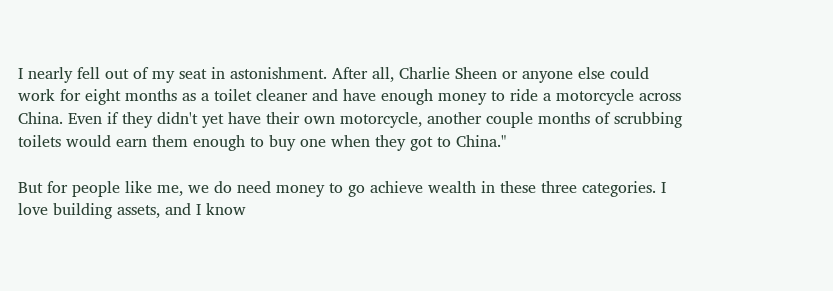I nearly fell out of my seat in astonishment. After all, Charlie Sheen or anyone else could work for eight months as a toilet cleaner and have enough money to ride a motorcycle across China. Even if they didn't yet have their own motorcycle, another couple months of scrubbing toilets would earn them enough to buy one when they got to China."

But for people like me, we do need money to go achieve wealth in these three categories. I love building assets, and I know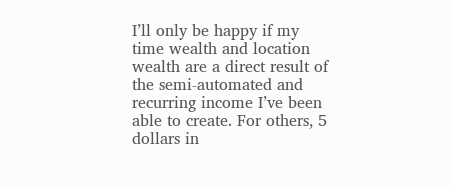I’ll only be happy if my time wealth and location wealth are a direct result of the semi-automated and recurring income I’ve been able to create. For others, 5 dollars in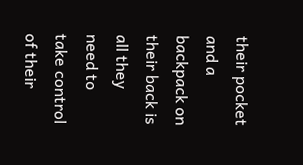their pocket and a backpack on their back is all they need to take control of their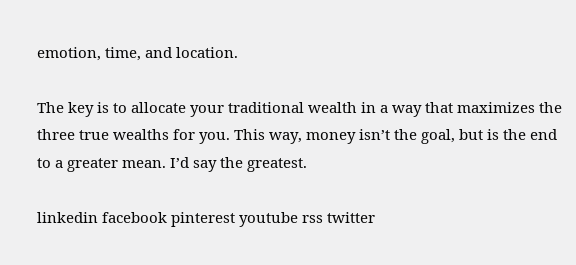emotion, time, and location.

The key is to allocate your traditional wealth in a way that maximizes the three true wealths for you. This way, money isn’t the goal, but is the end to a greater mean. I’d say the greatest.

linkedin facebook pinterest youtube rss twitter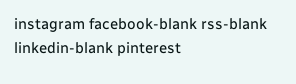instagram facebook-blank rss-blank linkedin-blank pinterest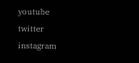youtube twitter instagram